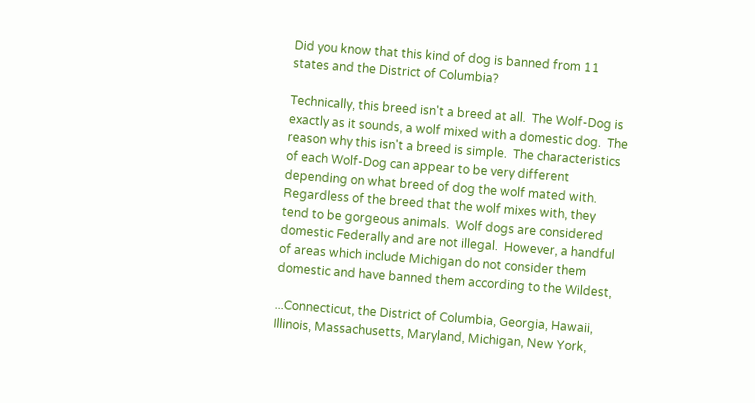Did you know that this kind of dog is banned from 11 states and the District of Columbia?

Technically, this breed isn't a breed at all.  The Wolf-Dog is exactly as it sounds, a wolf mixed with a domestic dog.  The reason why this isn't a breed is simple.  The characteristics of each Wolf-Dog can appear to be very different depending on what breed of dog the wolf mated with.  Regardless of the breed that the wolf mixes with, they tend to be gorgeous animals.  Wolf dogs are considered domestic Federally and are not illegal.  However, a handful of areas which include Michigan do not consider them domestic and have banned them according to the Wildest,

...Connecticut, the District of Columbia, Georgia, Hawaii, Illinois, Massachusetts, Maryland, Michigan, New York,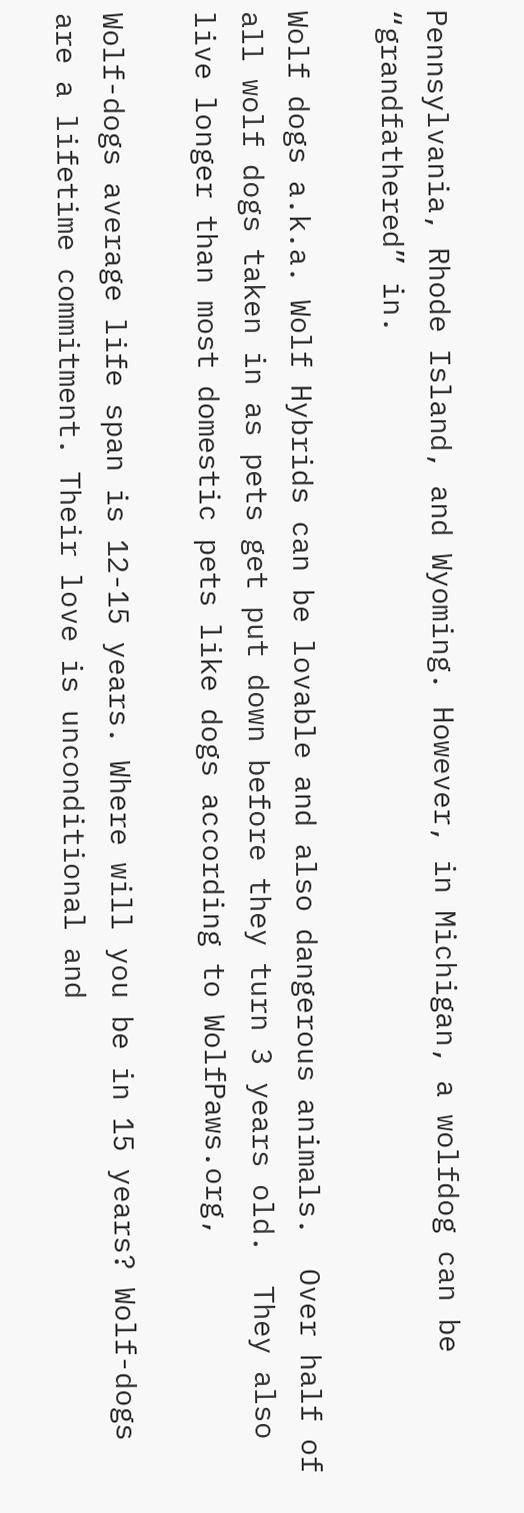Pennsylvania, Rhode Island, and Wyoming. However, in Michigan, a wolfdog can be “grandfathered” in.

Wolf dogs a.k.a. Wolf Hybrids can be lovable and also dangerous animals.  Over half of all wolf dogs taken in as pets get put down before they turn 3 years old.  They also live longer than most domestic pets like dogs according to WolfPaws.org,

Wolf-dogs average life span is 12-15 years. Where will you be in 15 years? Wolf-dogs are a lifetime commitment. Their love is unconditional and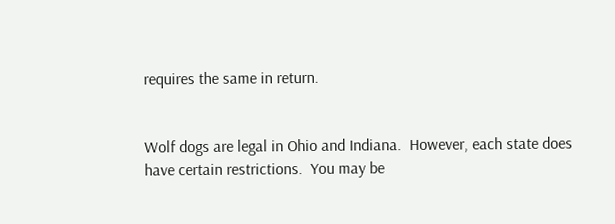requires the same in return.


Wolf dogs are legal in Ohio and Indiana.  However, each state does have certain restrictions.  You may be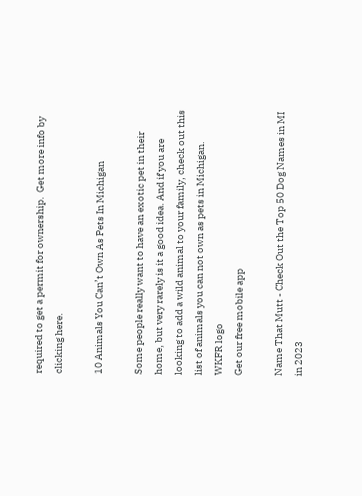required to get a permit for ownership.  Get more info by clicking here.

10 Animals You Can’t Own As Pets In Michigan

Some people really want to have an exotic pet in their home, but very rarely is it a good idea. And if you are looking to add a wild animal to your family, check out this list of animals you can not own as pets in Michigan.
WKFR logo
Get our free mobile app

Name That Mutt - Check Out the Top 50 Dog Names in MI in 2023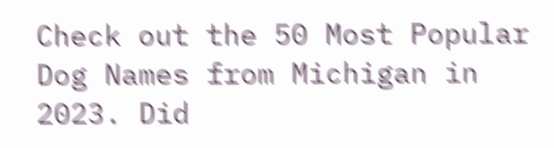Check out the 50 Most Popular Dog Names from Michigan in 2023. Did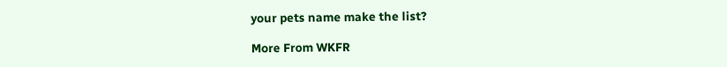your pets name make the list?

More From WKFR